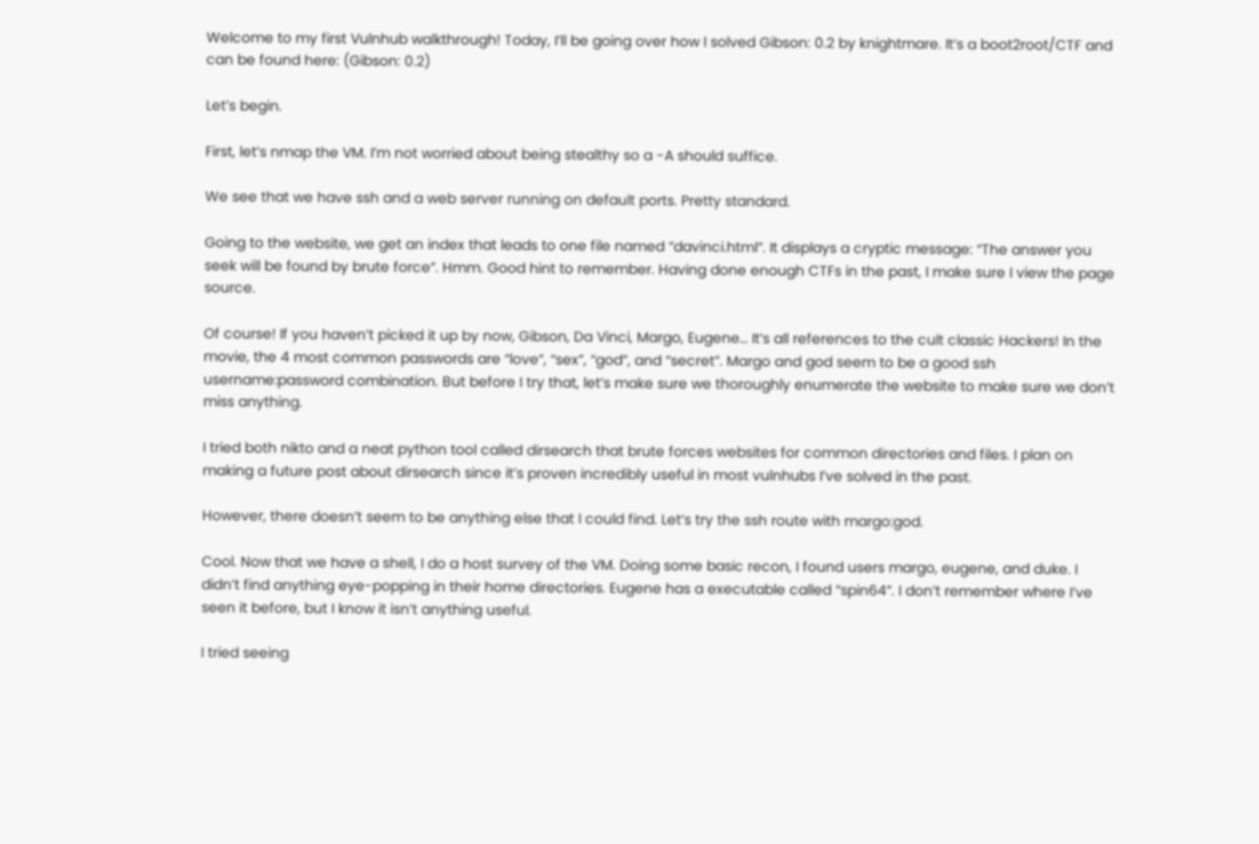Welcome to my first Vulnhub walkthrough! Today, I’ll be going over how I solved Gibson: 0.2 by knightmare. It’s a boot2root/CTF and can be found here: (Gibson: 0.2)

Let’s begin.

First, let’s nmap the VM. I’m not worried about being stealthy so a -A should suffice.

We see that we have ssh and a web server running on default ports. Pretty standard.

Going to the website, we get an index that leads to one file named “davinci.html”. It displays a cryptic message: “The answer you seek will be found by brute force”. Hmm. Good hint to remember. Having done enough CTFs in the past, I make sure I view the page source.

Of course! If you haven’t picked it up by now, Gibson, Da Vinci, Margo, Eugene… It’s all references to the cult classic Hackers! In the movie, the 4 most common passwords are “love”, “sex”, “god”, and “secret”. Margo and god seem to be a good ssh username:password combination. But before I try that, let’s make sure we thoroughly enumerate the website to make sure we don’t miss anything.

I tried both nikto and a neat python tool called dirsearch that brute forces websites for common directories and files. I plan on making a future post about dirsearch since it’s proven incredibly useful in most vulnhubs I’ve solved in the past.

However, there doesn’t seem to be anything else that I could find. Let’s try the ssh route with margo:god.

Cool. Now that we have a shell, I do a host survey of the VM. Doing some basic recon, I found users margo, eugene, and duke. I didn’t find anything eye-popping in their home directories. Eugene has a executable called “spin64”. I don’t remember where I’ve seen it before, but I know it isn’t anything useful.

I tried seeing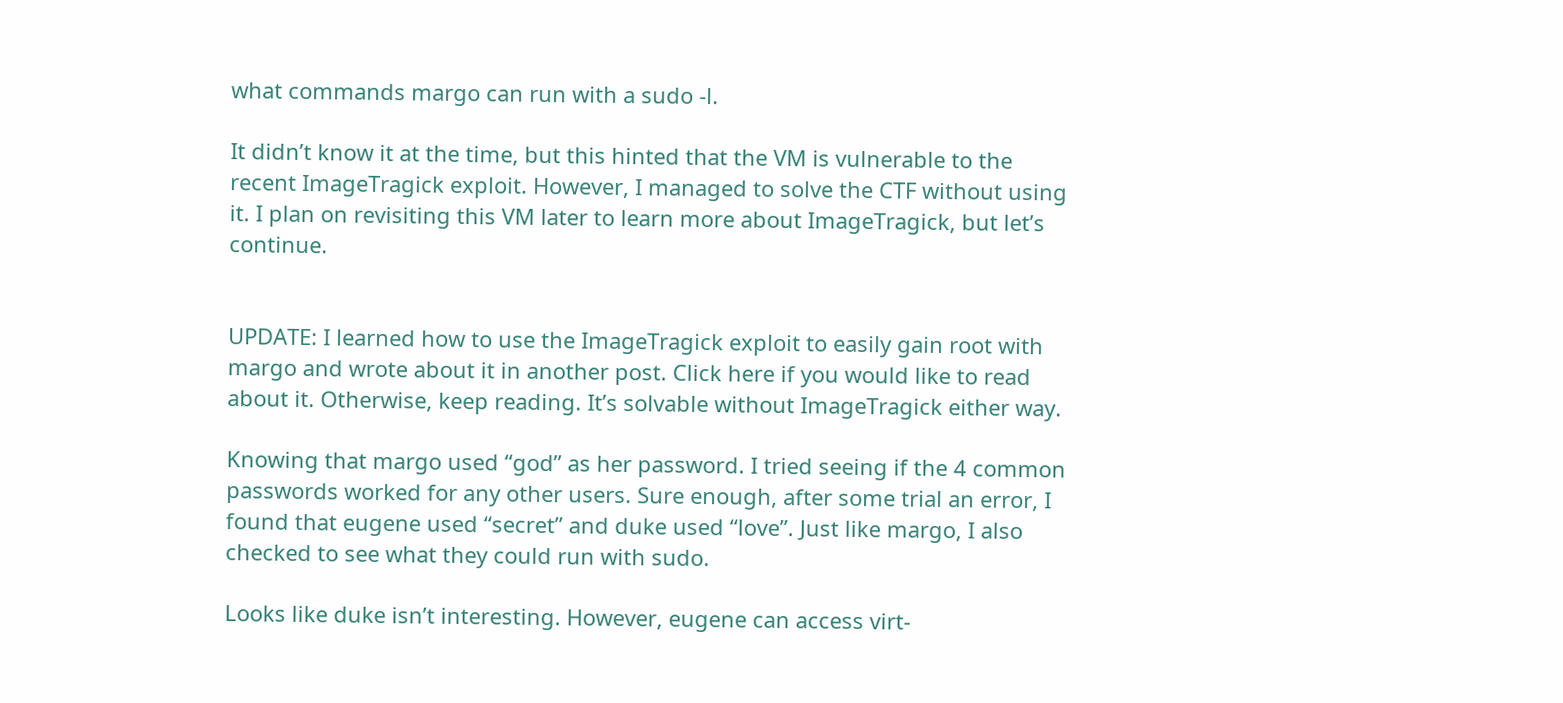what commands margo can run with a sudo -l.

It didn’t know it at the time, but this hinted that the VM is vulnerable to the recent ImageTragick exploit. However, I managed to solve the CTF without using it. I plan on revisiting this VM later to learn more about ImageTragick, but let’s continue.


UPDATE: I learned how to use the ImageTragick exploit to easily gain root with margo and wrote about it in another post. Click here if you would like to read about it. Otherwise, keep reading. It’s solvable without ImageTragick either way.

Knowing that margo used “god” as her password. I tried seeing if the 4 common passwords worked for any other users. Sure enough, after some trial an error, I found that eugene used “secret” and duke used “love”. Just like margo, I also checked to see what they could run with sudo.

Looks like duke isn’t interesting. However, eugene can access virt-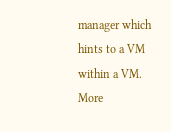manager which hints to a VM within a VM. More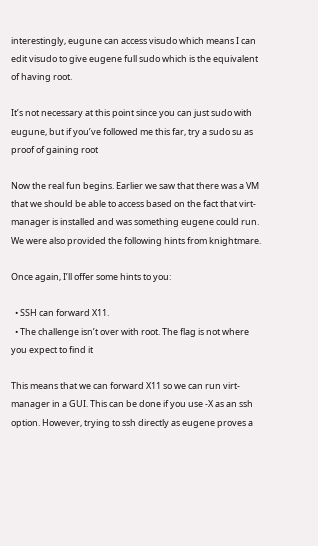interestingly, eugune can access visudo which means I can edit visudo to give eugene full sudo which is the equivalent of having root.

It’s not necessary at this point since you can just sudo with eugune, but if you’ve followed me this far, try a sudo su as proof of gaining root

Now the real fun begins. Earlier we saw that there was a VM that we should be able to access based on the fact that virt-manager is installed and was something eugene could run. We were also provided the following hints from knightmare.

Once again, I’ll offer some hints to you:

  • SSH can forward X11.
  • The challenge isn’t over with root. The flag is not where you expect to find it

This means that we can forward X11 so we can run virt-manager in a GUI. This can be done if you use -X as an ssh option. However, trying to ssh directly as eugene proves a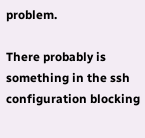problem.

There probably is something in the ssh configuration blocking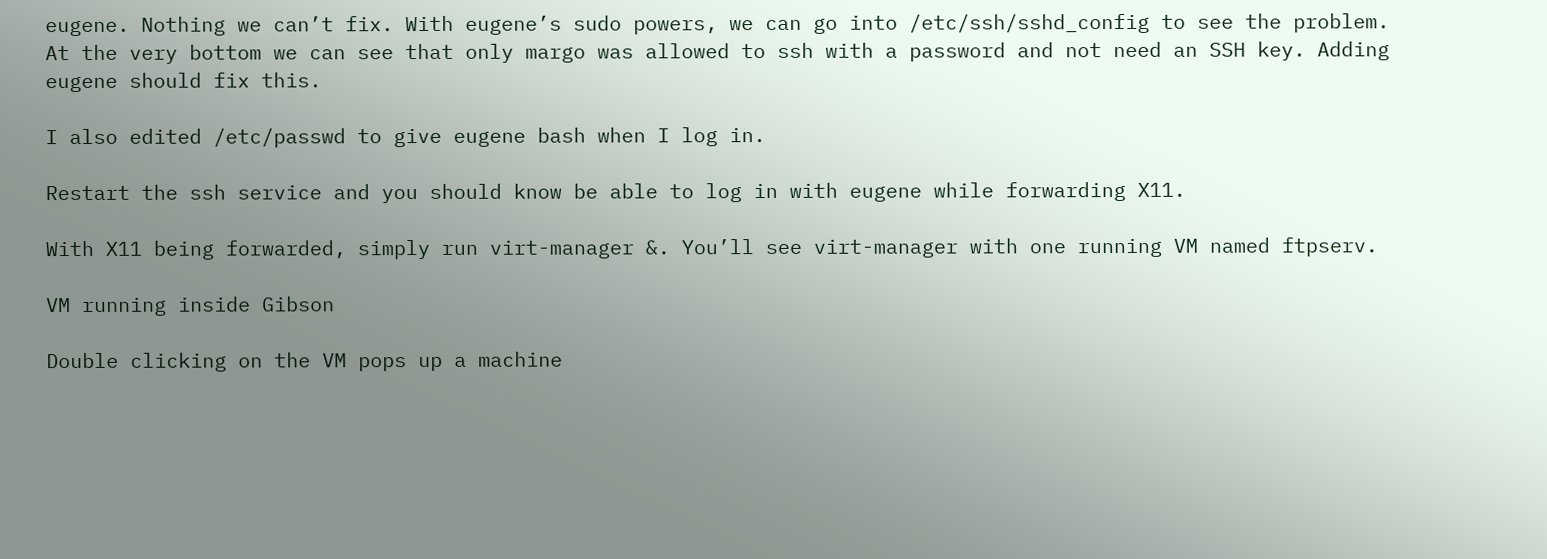eugene. Nothing we can’t fix. With eugene’s sudo powers, we can go into /etc/ssh/sshd_config to see the problem. At the very bottom we can see that only margo was allowed to ssh with a password and not need an SSH key. Adding eugene should fix this.

I also edited /etc/passwd to give eugene bash when I log in.

Restart the ssh service and you should know be able to log in with eugene while forwarding X11.

With X11 being forwarded, simply run virt-manager &. You’ll see virt-manager with one running VM named ftpserv.

VM running inside Gibson

Double clicking on the VM pops up a machine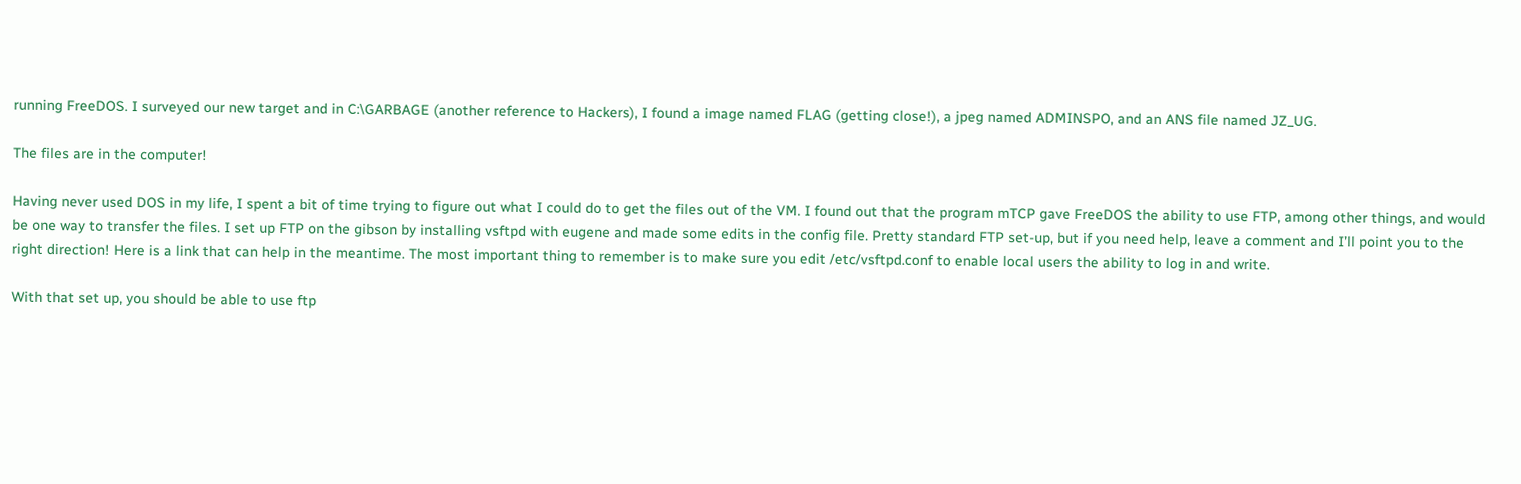running FreeDOS. I surveyed our new target and in C:\GARBAGE (another reference to Hackers), I found a image named FLAG (getting close!), a jpeg named ADMINSPO, and an ANS file named JZ_UG.

The files are in the computer!

Having never used DOS in my life, I spent a bit of time trying to figure out what I could do to get the files out of the VM. I found out that the program mTCP gave FreeDOS the ability to use FTP, among other things, and would be one way to transfer the files. I set up FTP on the gibson by installing vsftpd with eugene and made some edits in the config file. Pretty standard FTP set-up, but if you need help, leave a comment and I’ll point you to the right direction! Here is a link that can help in the meantime. The most important thing to remember is to make sure you edit /etc/vsftpd.conf to enable local users the ability to log in and write.

With that set up, you should be able to use ftp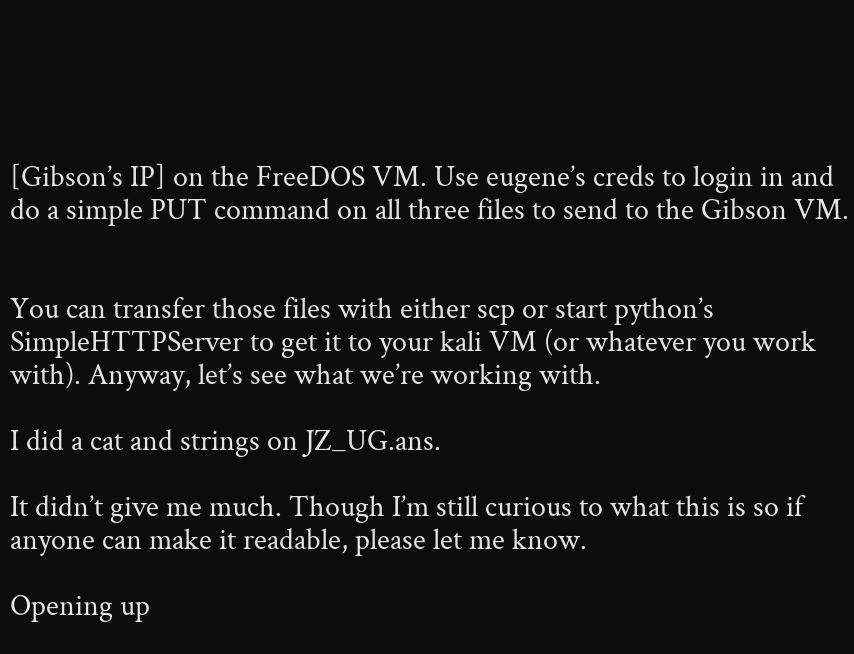[Gibson’s IP] on the FreeDOS VM. Use eugene’s creds to login in and do a simple PUT command on all three files to send to the Gibson VM.


You can transfer those files with either scp or start python’s SimpleHTTPServer to get it to your kali VM (or whatever you work with). Anyway, let’s see what we’re working with.

I did a cat and strings on JZ_UG.ans.

It didn’t give me much. Though I’m still curious to what this is so if anyone can make it readable, please let me know.

Opening up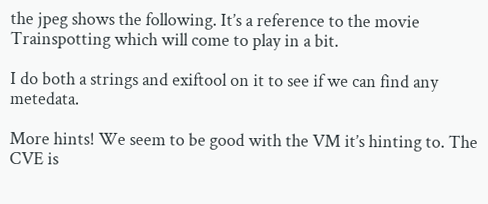the jpeg shows the following. It’s a reference to the movie Trainspotting which will come to play in a bit.

I do both a strings and exiftool on it to see if we can find any metedata.

More hints! We seem to be good with the VM it’s hinting to. The CVE is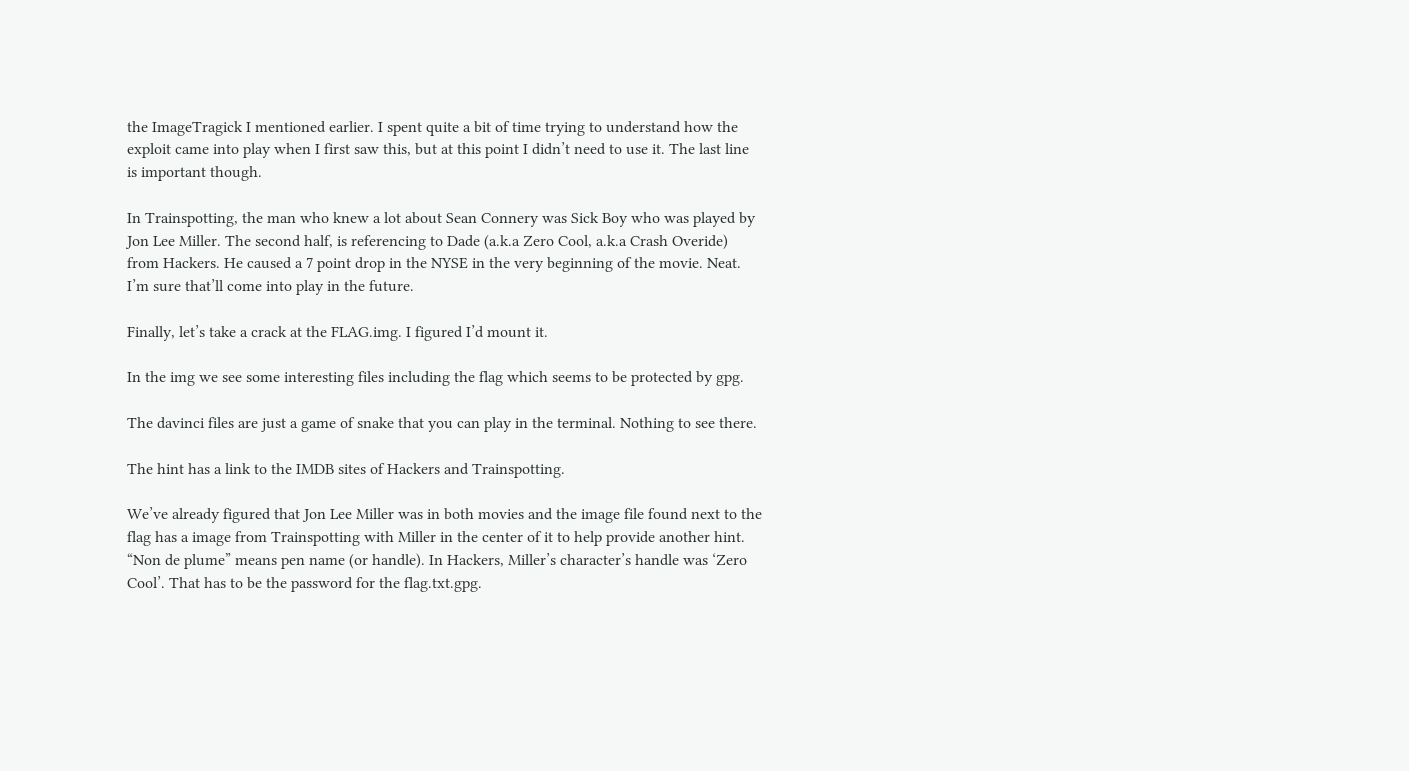the ImageTragick I mentioned earlier. I spent quite a bit of time trying to understand how the exploit came into play when I first saw this, but at this point I didn’t need to use it. The last line is important though.

In Trainspotting, the man who knew a lot about Sean Connery was Sick Boy who was played by Jon Lee Miller. The second half, is referencing to Dade (a.k.a Zero Cool, a.k.a Crash Overide) from Hackers. He caused a 7 point drop in the NYSE in the very beginning of the movie. Neat. I’m sure that’ll come into play in the future.

Finally, let’s take a crack at the FLAG.img. I figured I’d mount it.

In the img we see some interesting files including the flag which seems to be protected by gpg.

The davinci files are just a game of snake that you can play in the terminal. Nothing to see there.

The hint has a link to the IMDB sites of Hackers and Trainspotting.

We’ve already figured that Jon Lee Miller was in both movies and the image file found next to the flag has a image from Trainspotting with Miller in the center of it to help provide another hint. “Non de plume” means pen name (or handle). In Hackers, Miller’s character’s handle was ‘Zero Cool’. That has to be the password for the flag.txt.gpg.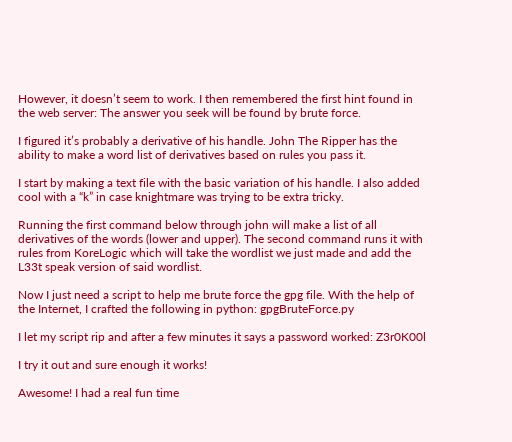However, it doesn’t seem to work. I then remembered the first hint found in the web server: The answer you seek will be found by brute force.

I figured it’s probably a derivative of his handle. John The Ripper has the ability to make a word list of derivatives based on rules you pass it.

I start by making a text file with the basic variation of his handle. I also added cool with a “k” in case knightmare was trying to be extra tricky.

Running the first command below through john will make a list of all derivatives of the words (lower and upper). The second command runs it with rules from KoreLogic which will take the wordlist we just made and add the L33t speak version of said wordlist.

Now I just need a script to help me brute force the gpg file. With the help of the Internet, I crafted the following in python: gpgBruteForce.py

I let my script rip and after a few minutes it says a password worked: Z3r0K00l

I try it out and sure enough it works!

Awesome! I had a real fun time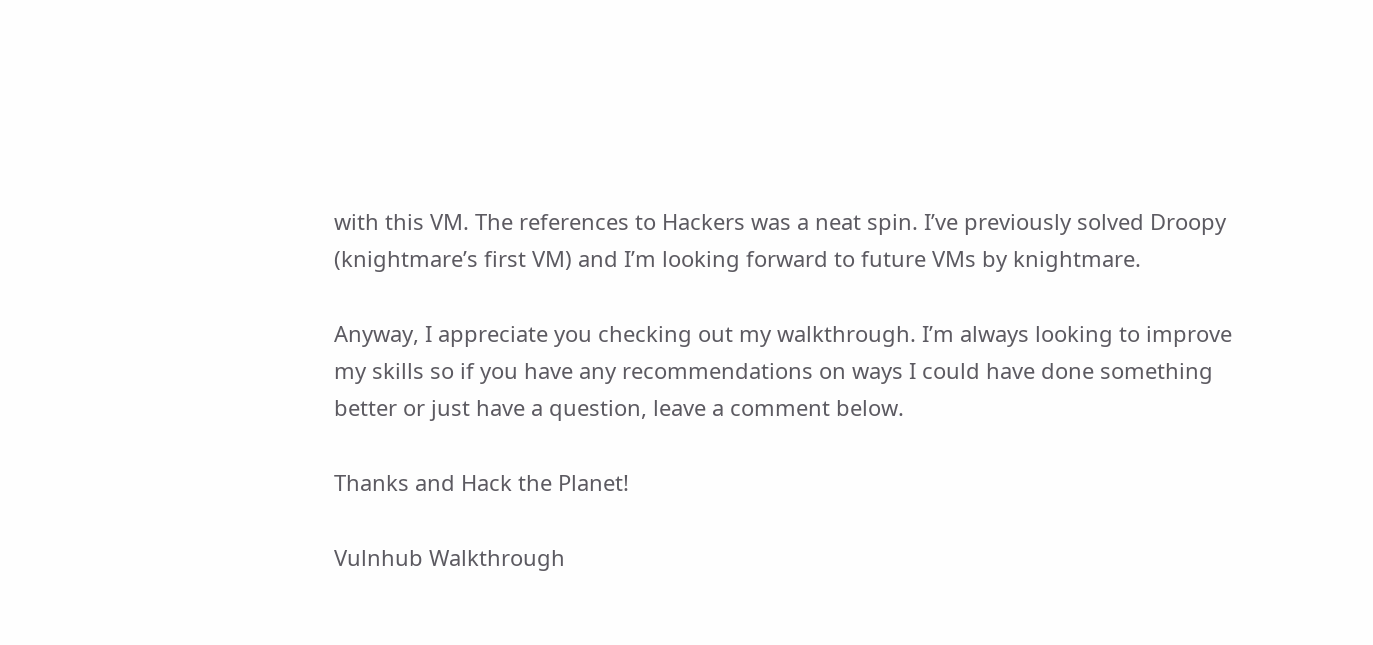with this VM. The references to Hackers was a neat spin. I’ve previously solved Droopy (knightmare’s first VM) and I’m looking forward to future VMs by knightmare.

Anyway, I appreciate you checking out my walkthrough. I’m always looking to improve my skills so if you have any recommendations on ways I could have done something better or just have a question, leave a comment below.

Thanks and Hack the Planet!

Vulnhub Walkthrough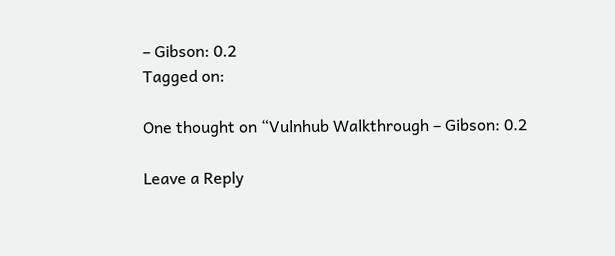– Gibson: 0.2
Tagged on:

One thought on “Vulnhub Walkthrough – Gibson: 0.2

Leave a Reply